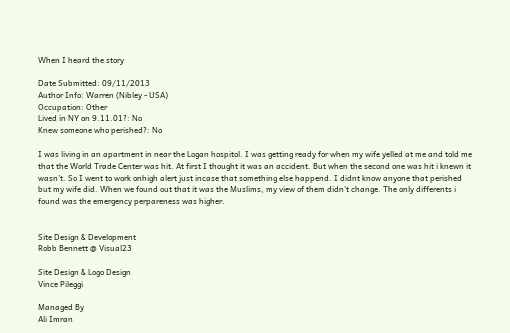When I heard the story

Date Submitted: 09/11/2013
Author Info: Warren (Nibley - USA)
Occupation: Other
Lived in NY on 9.11.01?: No
Knew someone who perished?: No

I was living in an apartment in near the Logan hospitol. I was getting ready for when my wife yelled at me and told me that the World Trade Center was hit. At first I thought it was an accident. But when the second one was hit i knewn it wasn’t. So I went to work onhigh alert just incase that something else happend. I didnt know anyone that perished but my wife did. When we found out that it was the Muslims, my view of them didn’t change. The only differents i found was the emergency perpareness was higher.


Site Design & Development
Robb Bennett @ Visual23

Site Design & Logo Design
Vince Pileggi

Managed By
Ali Imran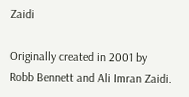Zaidi

Originally created in 2001 by
Robb Bennett and Ali Imran Zaidi.